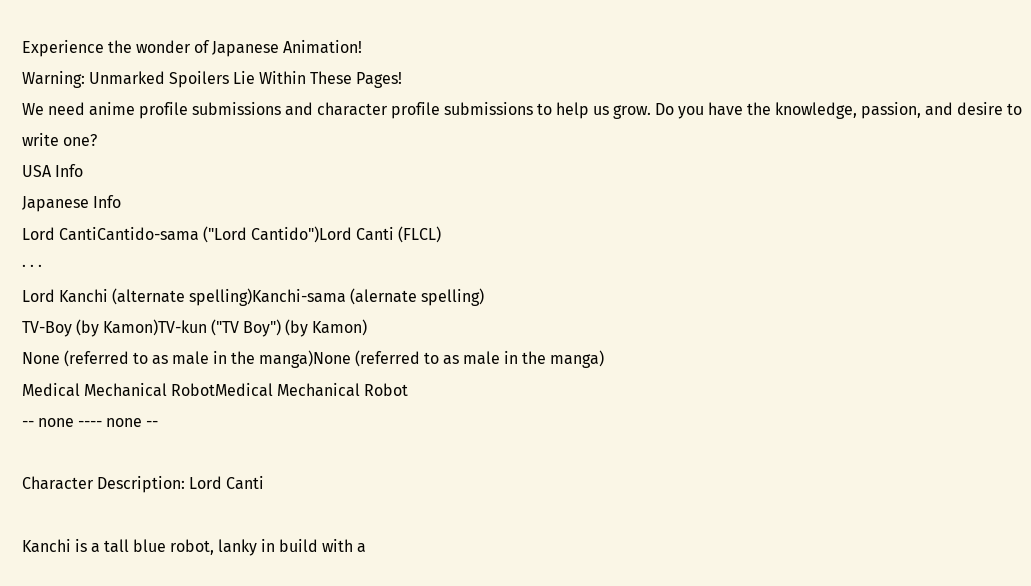Experience the wonder of Japanese Animation!
Warning: Unmarked Spoilers Lie Within These Pages!
We need anime profile submissions and character profile submissions to help us grow. Do you have the knowledge, passion, and desire to write one?
USA Info
Japanese Info
Lord CantiCantido-sama ("Lord Cantido")Lord Canti (FLCL)
· · ·
Lord Kanchi (alternate spelling)Kanchi-sama (alernate spelling)
TV-Boy (by Kamon)TV-kun ("TV Boy") (by Kamon)
None (referred to as male in the manga)None (referred to as male in the manga)
Medical Mechanical RobotMedical Mechanical Robot
-- none ---- none --

Character Description: Lord Canti

Kanchi is a tall blue robot, lanky in build with a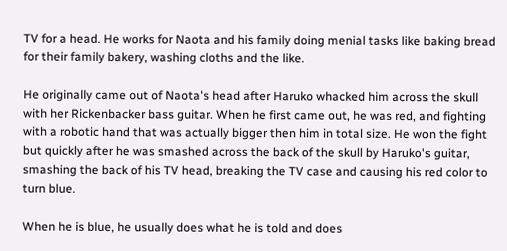TV for a head. He works for Naota and his family doing menial tasks like baking bread for their family bakery, washing cloths and the like.

He originally came out of Naota's head after Haruko whacked him across the skull with her Rickenbacker bass guitar. When he first came out, he was red, and fighting with a robotic hand that was actually bigger then him in total size. He won the fight but quickly after he was smashed across the back of the skull by Haruko's guitar, smashing the back of his TV head, breaking the TV case and causing his red color to turn blue.

When he is blue, he usually does what he is told and does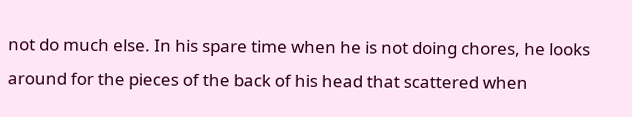not do much else. In his spare time when he is not doing chores, he looks around for the pieces of the back of his head that scattered when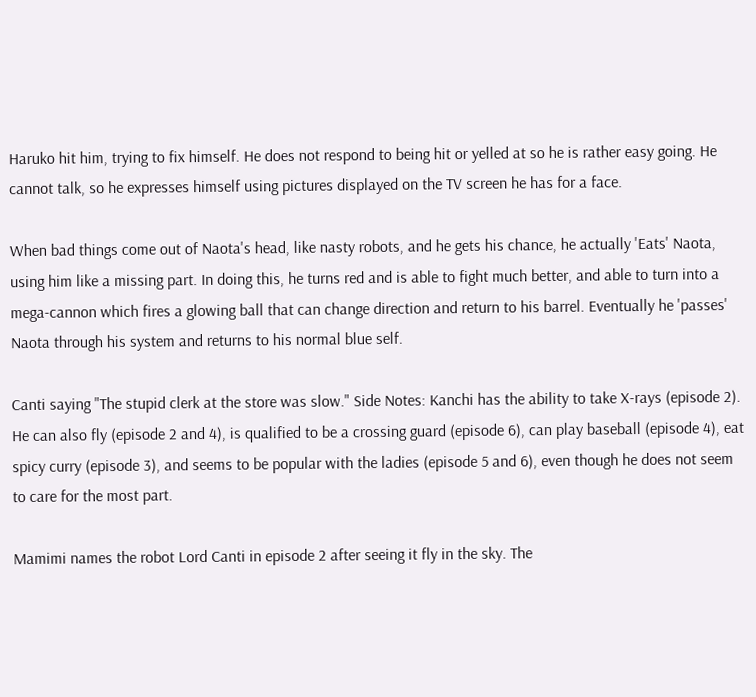Haruko hit him, trying to fix himself. He does not respond to being hit or yelled at so he is rather easy going. He cannot talk, so he expresses himself using pictures displayed on the TV screen he has for a face.

When bad things come out of Naota's head, like nasty robots, and he gets his chance, he actually 'Eats' Naota, using him like a missing part. In doing this, he turns red and is able to fight much better, and able to turn into a mega-cannon which fires a glowing ball that can change direction and return to his barrel. Eventually he 'passes' Naota through his system and returns to his normal blue self.

Canti saying "The stupid clerk at the store was slow." Side Notes: Kanchi has the ability to take X-rays (episode 2). He can also fly (episode 2 and 4), is qualified to be a crossing guard (episode 6), can play baseball (episode 4), eat spicy curry (episode 3), and seems to be popular with the ladies (episode 5 and 6), even though he does not seem to care for the most part.

Mamimi names the robot Lord Canti in episode 2 after seeing it fly in the sky. The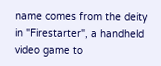name comes from the deity in "Firestarter", a handheld video game to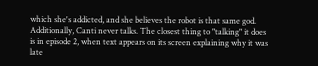which she's addicted, and she believes the robot is that same god. Additionally, Canti never talks. The closest thing to "talking" it does is in episode 2, when text appears on its screen explaining why it was late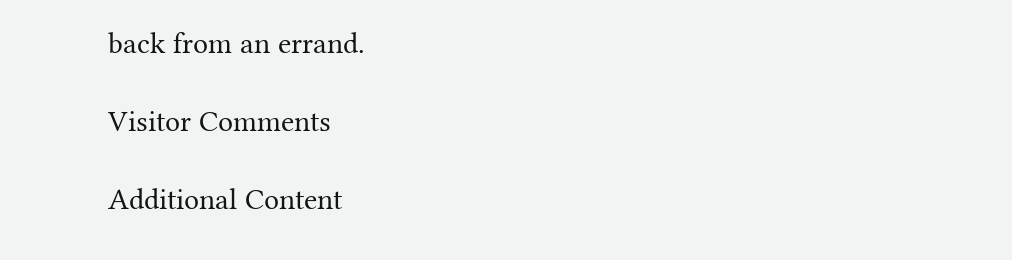back from an errand.

Visitor Comments

Additional Content